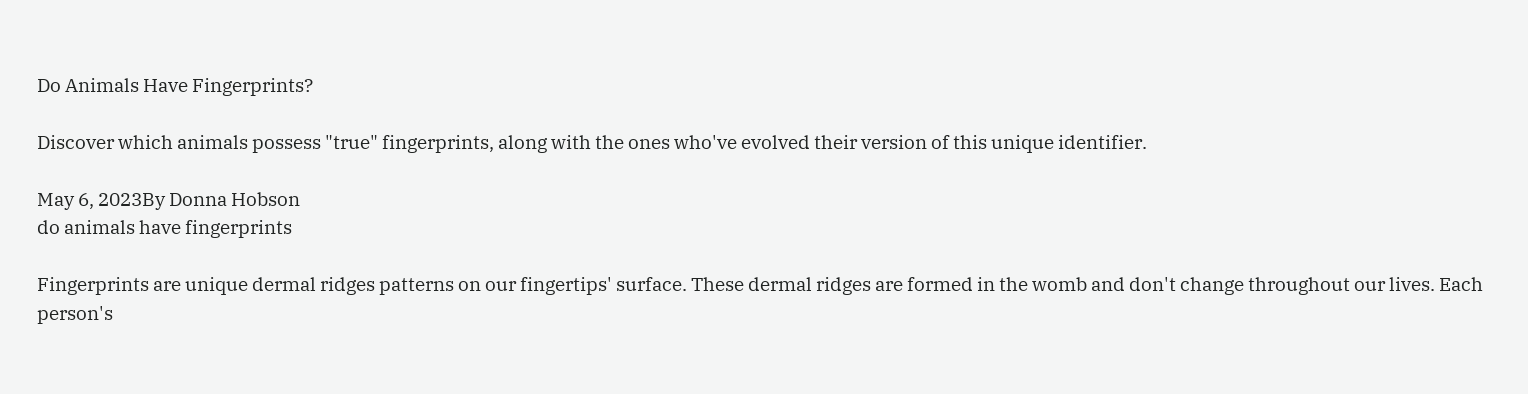Do Animals Have Fingerprints?

Discover which animals possess "true" fingerprints, along with the ones who've evolved their version of this unique identifier.

May 6, 2023By Donna Hobson
do animals have fingerprints

Fingerprints are unique dermal ridges patterns on our fingertips' surface. These dermal ridges are formed in the womb and don't change throughout our lives. Each person's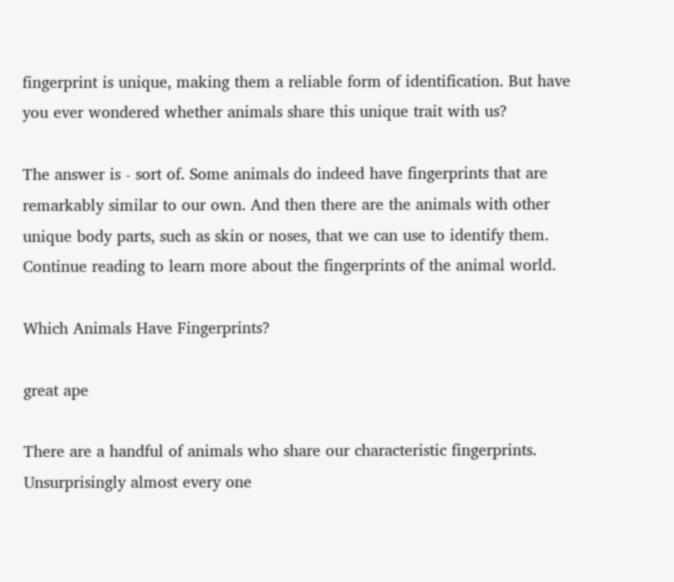fingerprint is unique, making them a reliable form of identification. But have you ever wondered whether animals share this unique trait with us?

The answer is - sort of. Some animals do indeed have fingerprints that are remarkably similar to our own. And then there are the animals with other unique body parts, such as skin or noses, that we can use to identify them. Continue reading to learn more about the fingerprints of the animal world.

Which Animals Have Fingerprints?

great ape

There are a handful of animals who share our characteristic fingerprints. Unsurprisingly almost every one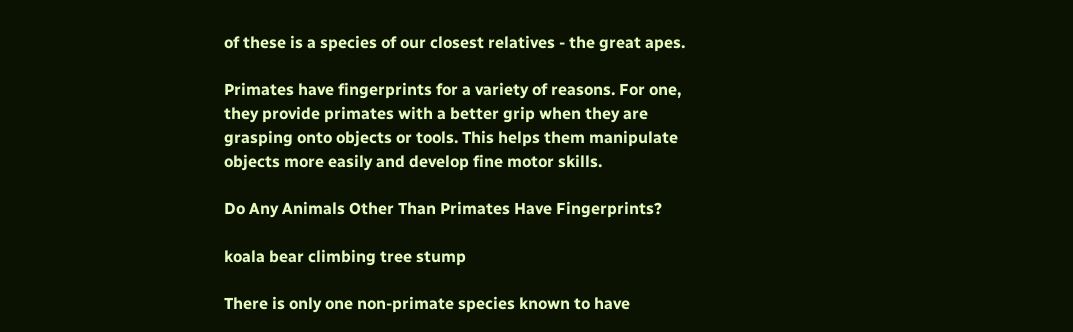of these is a species of our closest relatives - the great apes.

Primates have fingerprints for a variety of reasons. For one, they provide primates with a better grip when they are grasping onto objects or tools. This helps them manipulate objects more easily and develop fine motor skills.

Do Any Animals Other Than Primates Have Fingerprints?

koala bear climbing tree stump

There is only one non-primate species known to have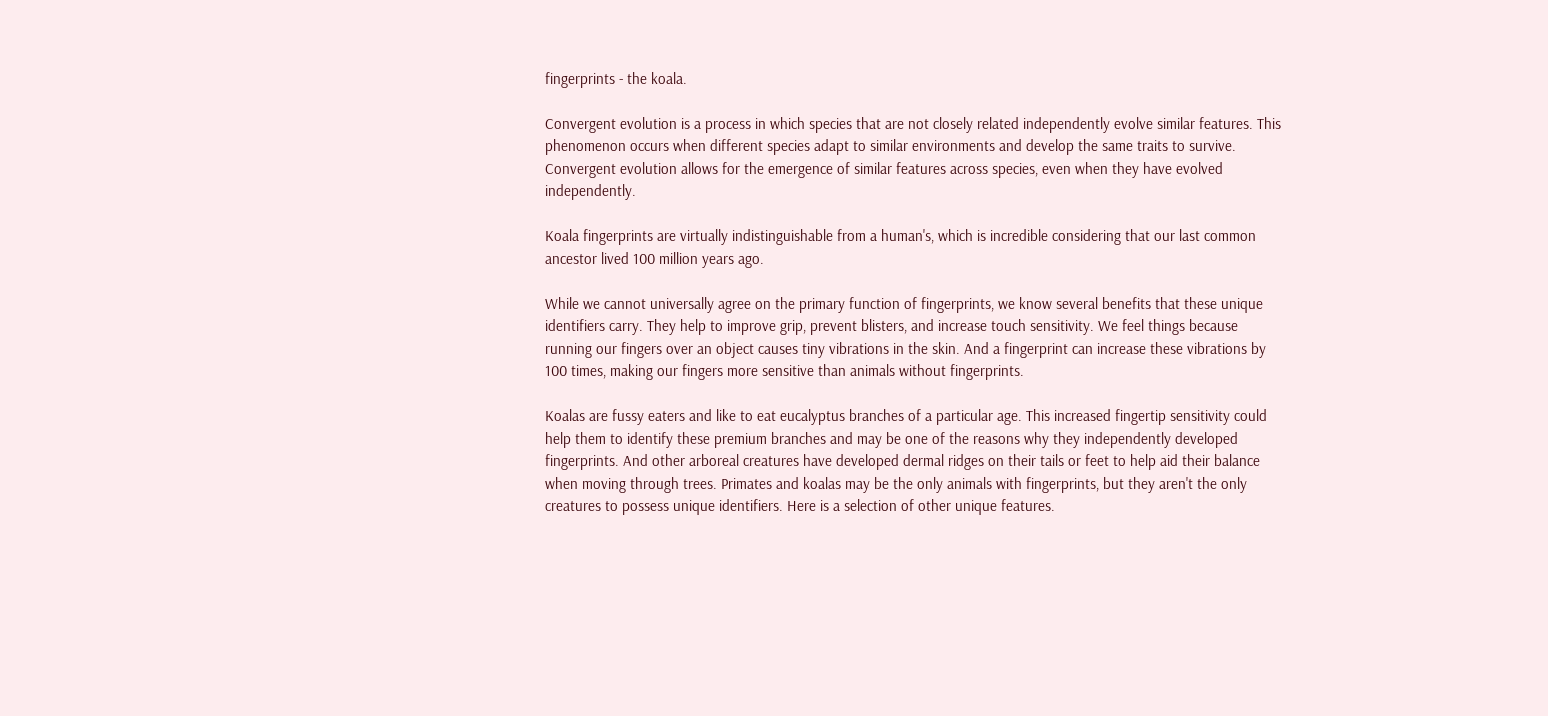fingerprints - the koala.

Convergent evolution is a process in which species that are not closely related independently evolve similar features. This phenomenon occurs when different species adapt to similar environments and develop the same traits to survive. Convergent evolution allows for the emergence of similar features across species, even when they have evolved independently.

Koala fingerprints are virtually indistinguishable from a human's, which is incredible considering that our last common ancestor lived 100 million years ago.

While we cannot universally agree on the primary function of fingerprints, we know several benefits that these unique identifiers carry. They help to improve grip, prevent blisters, and increase touch sensitivity. We feel things because running our fingers over an object causes tiny vibrations in the skin. And a fingerprint can increase these vibrations by 100 times, making our fingers more sensitive than animals without fingerprints.

Koalas are fussy eaters and like to eat eucalyptus branches of a particular age. This increased fingertip sensitivity could help them to identify these premium branches and may be one of the reasons why they independently developed fingerprints. And other arboreal creatures have developed dermal ridges on their tails or feet to help aid their balance when moving through trees. Primates and koalas may be the only animals with fingerprints, but they aren't the only creatures to possess unique identifiers. Here is a selection of other unique features.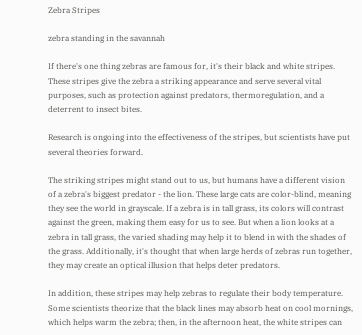Zebra Stripes

zebra standing in the savannah

If there's one thing zebras are famous for, it's their black and white stripes. These stripes give the zebra a striking appearance and serve several vital purposes, such as protection against predators, thermoregulation, and a deterrent to insect bites.

Research is ongoing into the effectiveness of the stripes, but scientists have put several theories forward.

The striking stripes might stand out to us, but humans have a different vision of a zebra's biggest predator - the lion. These large cats are color-blind, meaning they see the world in grayscale. If a zebra is in tall grass, its colors will contrast against the green, making them easy for us to see. But when a lion looks at a zebra in tall grass, the varied shading may help it to blend in with the shades of the grass. Additionally, it's thought that when large herds of zebras run together, they may create an optical illusion that helps deter predators.

In addition, these stripes may help zebras to regulate their body temperature. Some scientists theorize that the black lines may absorb heat on cool mornings, which helps warm the zebra; then, in the afternoon heat, the white stripes can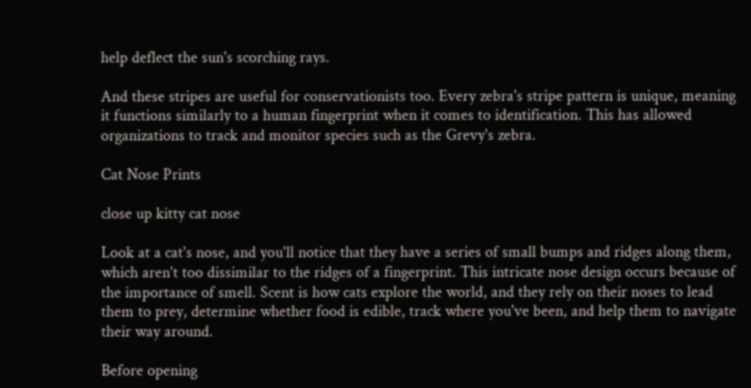help deflect the sun's scorching rays.

And these stripes are useful for conservationists too. Every zebra's stripe pattern is unique, meaning it functions similarly to a human fingerprint when it comes to identification. This has allowed organizations to track and monitor species such as the Grevy's zebra.

Cat Nose Prints

close up kitty cat nose

Look at a cat's nose, and you'll notice that they have a series of small bumps and ridges along them, which aren't too dissimilar to the ridges of a fingerprint. This intricate nose design occurs because of the importance of smell. Scent is how cats explore the world, and they rely on their noses to lead them to prey, determine whether food is edible, track where you've been, and help them to navigate their way around.

Before opening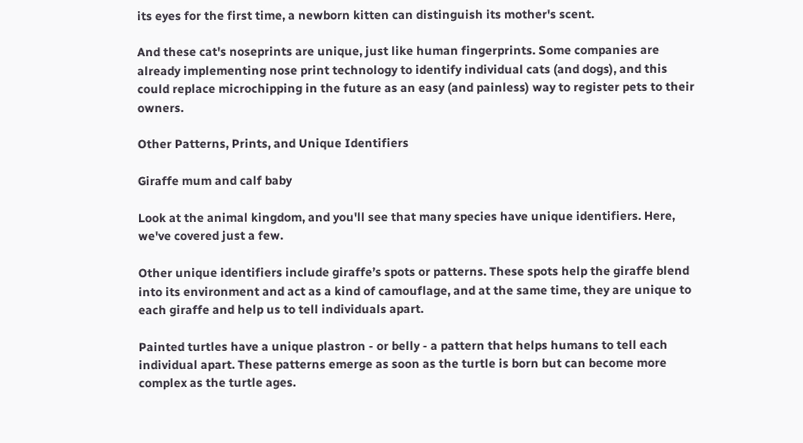its eyes for the first time, a newborn kitten can distinguish its mother's scent.

And these cat's noseprints are unique, just like human fingerprints. Some companies are already implementing nose print technology to identify individual cats (and dogs), and this could replace microchipping in the future as an easy (and painless) way to register pets to their owners.

Other Patterns, Prints, and Unique Identifiers

Giraffe mum and calf baby

Look at the animal kingdom, and you'll see that many species have unique identifiers. Here, we've covered just a few.

Other unique identifiers include giraffe’s spots or patterns. These spots help the giraffe blend into its environment and act as a kind of camouflage, and at the same time, they are unique to each giraffe and help us to tell individuals apart.

Painted turtles have a unique plastron - or belly - a pattern that helps humans to tell each individual apart. These patterns emerge as soon as the turtle is born but can become more complex as the turtle ages.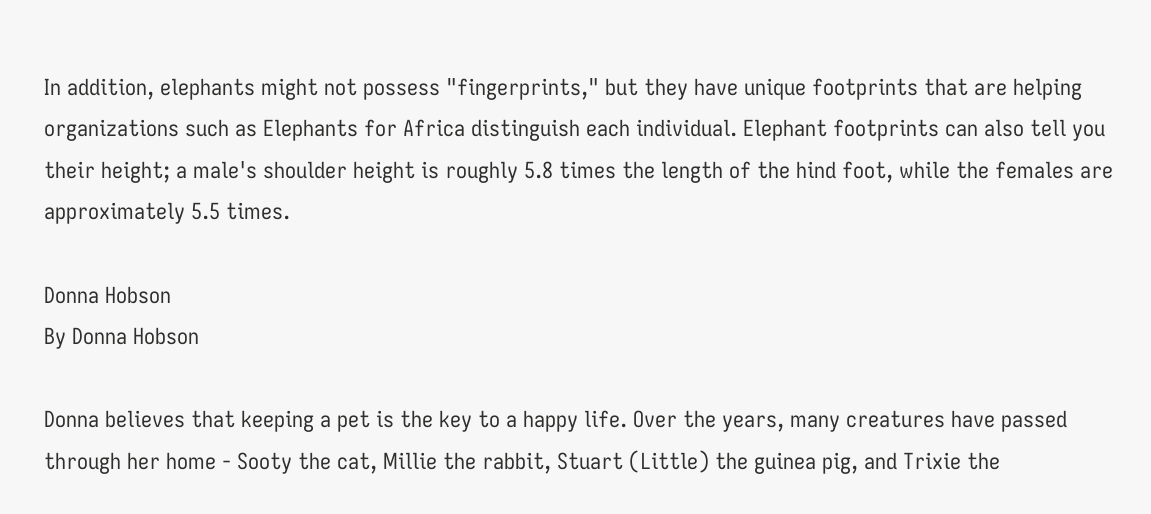In addition, elephants might not possess "fingerprints," but they have unique footprints that are helping organizations such as Elephants for Africa distinguish each individual. Elephant footprints can also tell you their height; a male's shoulder height is roughly 5.8 times the length of the hind foot, while the females are approximately 5.5 times.

Donna Hobson
By Donna Hobson

Donna believes that keeping a pet is the key to a happy life. Over the years, many creatures have passed through her home - Sooty the cat, Millie the rabbit, Stuart (Little) the guinea pig, and Trixie the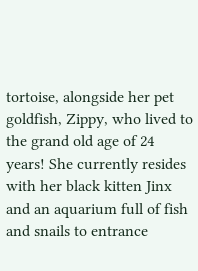tortoise, alongside her pet goldfish, Zippy, who lived to the grand old age of 24 years! She currently resides with her black kitten Jinx and an aquarium full of fish and snails to entrance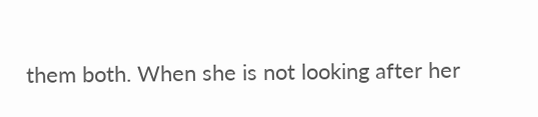them both. When she is not looking after her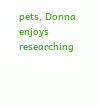pets, Donna enjoys researching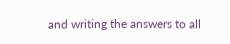and writing the answers to all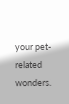your pet-related wonders.